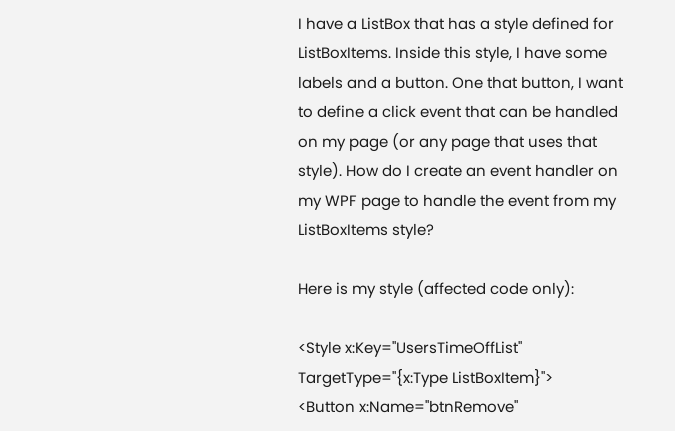I have a ListBox that has a style defined for ListBoxItems. Inside this style, I have some labels and a button. One that button, I want to define a click event that can be handled on my page (or any page that uses that style). How do I create an event handler on my WPF page to handle the event from my ListBoxItems style?

Here is my style (affected code only):

<Style x:Key="UsersTimeOffList"  TargetType="{x:Type ListBoxItem}">
<Button x:Name="btnRemove"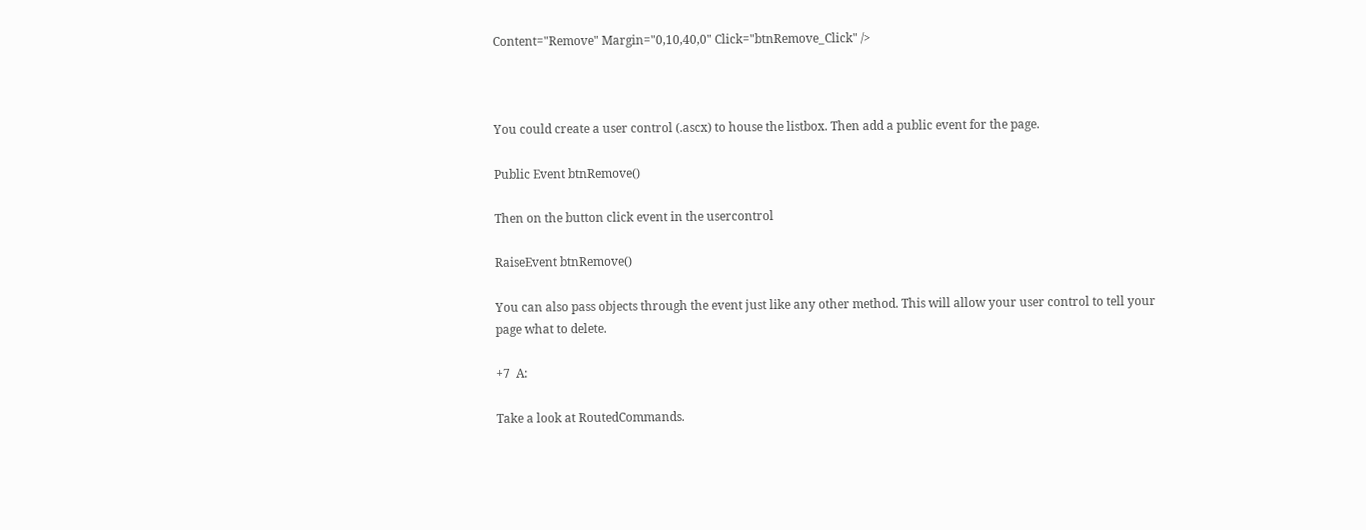Content="Remove" Margin="0,10,40,0" Click="btnRemove_Click" />



You could create a user control (.ascx) to house the listbox. Then add a public event for the page.

Public Event btnRemove()

Then on the button click event in the usercontrol

RaiseEvent btnRemove()

You can also pass objects through the event just like any other method. This will allow your user control to tell your page what to delete.

+7  A:

Take a look at RoutedCommands.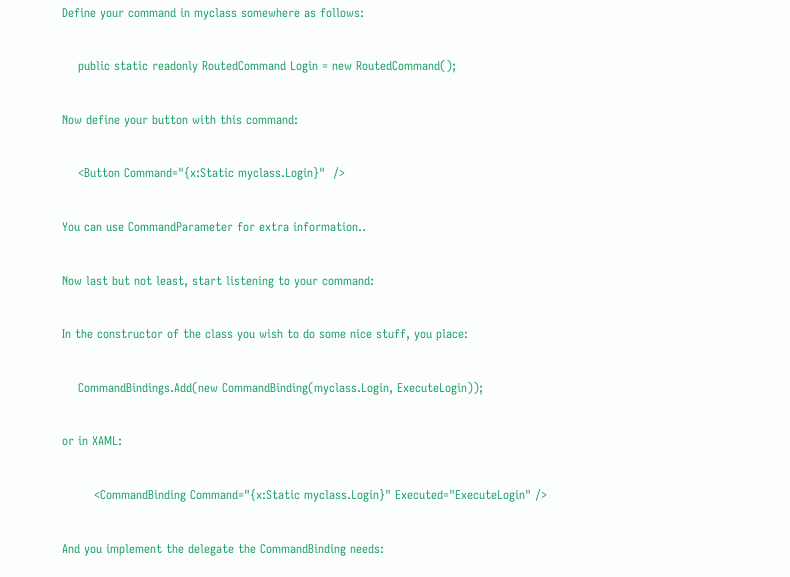Define your command in myclass somewhere as follows:

    public static readonly RoutedCommand Login = new RoutedCommand();

Now define your button with this command:

    <Button Command="{x:Static myclass.Login}"  />

You can use CommandParameter for extra information..

Now last but not least, start listening to your command:

In the constructor of the class you wish to do some nice stuff, you place:

    CommandBindings.Add(new CommandBinding(myclass.Login, ExecuteLogin));

or in XAML:

        <CommandBinding Command="{x:Static myclass.Login}" Executed="ExecuteLogin" />

And you implement the delegate the CommandBinding needs: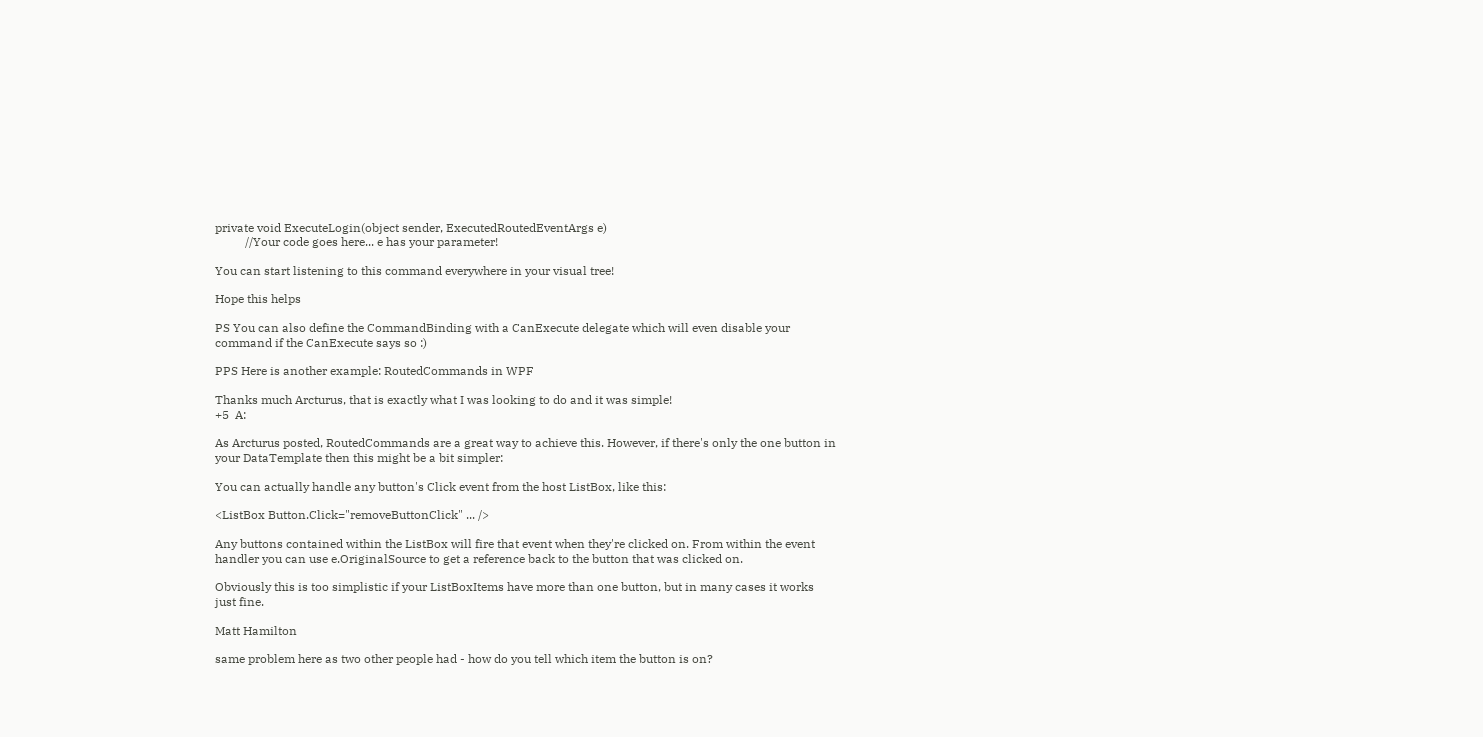private void ExecuteLogin(object sender, ExecutedRoutedEventArgs e)
          //Your code goes here... e has your parameter!

You can start listening to this command everywhere in your visual tree!

Hope this helps

PS You can also define the CommandBinding with a CanExecute delegate which will even disable your command if the CanExecute says so :)

PPS Here is another example: RoutedCommands in WPF

Thanks much Arcturus, that is exactly what I was looking to do and it was simple!
+5  A:

As Arcturus posted, RoutedCommands are a great way to achieve this. However, if there's only the one button in your DataTemplate then this might be a bit simpler:

You can actually handle any button's Click event from the host ListBox, like this:

<ListBox Button.Click="removeButtonClick" ... />

Any buttons contained within the ListBox will fire that event when they're clicked on. From within the event handler you can use e.OriginalSource to get a reference back to the button that was clicked on.

Obviously this is too simplistic if your ListBoxItems have more than one button, but in many cases it works just fine.

Matt Hamilton

same problem here as two other people had - how do you tell which item the button is on?